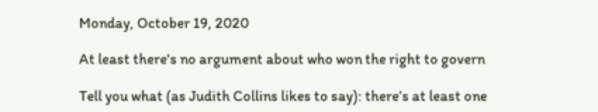Monday, October 19, 2020

At least there's no argument about who won the right to govern

Tell you what (as Judith Collins likes to say): there’s at least one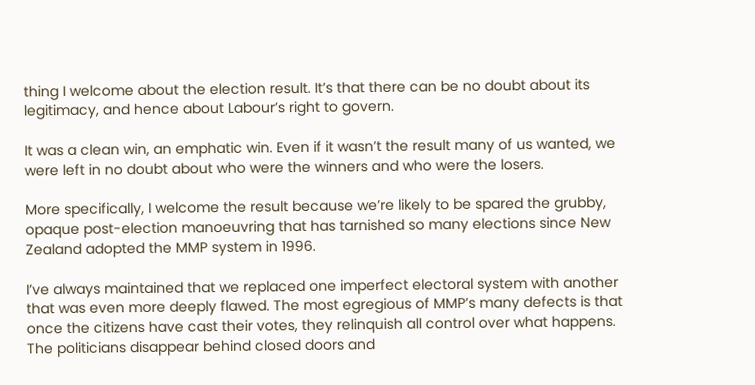thing I welcome about the election result. It’s that there can be no doubt about its legitimacy, and hence about Labour’s right to govern.

It was a clean win, an emphatic win. Even if it wasn’t the result many of us wanted, we were left in no doubt about who were the winners and who were the losers.

More specifically, I welcome the result because we’re likely to be spared the grubby, opaque post-election manoeuvring that has tarnished so many elections since New Zealand adopted the MMP system in 1996.

I’ve always maintained that we replaced one imperfect electoral system with another that was even more deeply flawed. The most egregious of MMP’s many defects is that once the citizens have cast their votes, they relinquish all control over what happens. The politicians disappear behind closed doors and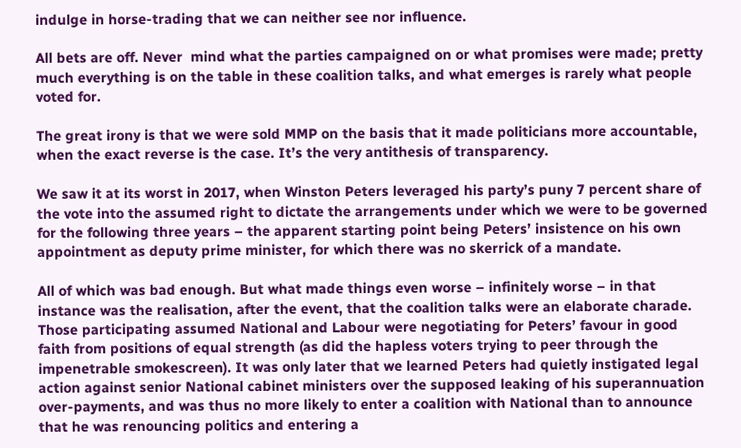indulge in horse-trading that we can neither see nor influence.

All bets are off. Never  mind what the parties campaigned on or what promises were made; pretty much everything is on the table in these coalition talks, and what emerges is rarely what people voted for.

The great irony is that we were sold MMP on the basis that it made politicians more accountable, when the exact reverse is the case. It’s the very antithesis of transparency.

We saw it at its worst in 2017, when Winston Peters leveraged his party’s puny 7 percent share of the vote into the assumed right to dictate the arrangements under which we were to be governed for the following three years – the apparent starting point being Peters’ insistence on his own appointment as deputy prime minister, for which there was no skerrick of a mandate.

All of which was bad enough. But what made things even worse – infinitely worse – in that instance was the realisation, after the event, that the coalition talks were an elaborate charade. Those participating assumed National and Labour were negotiating for Peters’ favour in good faith from positions of equal strength (as did the hapless voters trying to peer through the impenetrable smokescreen). It was only later that we learned Peters had quietly instigated legal action against senior National cabinet ministers over the supposed leaking of his superannuation over-payments, and was thus no more likely to enter a coalition with National than to announce that he was renouncing politics and entering a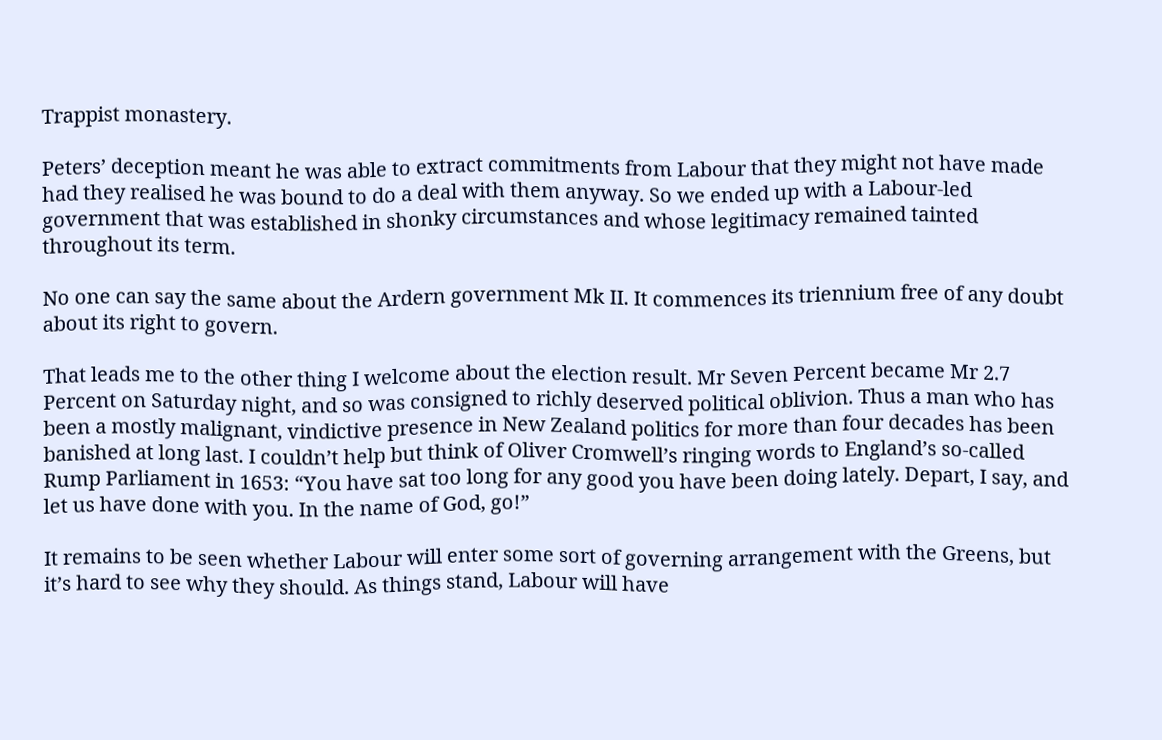Trappist monastery.

Peters’ deception meant he was able to extract commitments from Labour that they might not have made had they realised he was bound to do a deal with them anyway. So we ended up with a Labour-led government that was established in shonky circumstances and whose legitimacy remained tainted throughout its term.

No one can say the same about the Ardern government Mk II. It commences its triennium free of any doubt about its right to govern.

That leads me to the other thing I welcome about the election result. Mr Seven Percent became Mr 2.7 Percent on Saturday night, and so was consigned to richly deserved political oblivion. Thus a man who has been a mostly malignant, vindictive presence in New Zealand politics for more than four decades has been banished at long last. I couldn’t help but think of Oliver Cromwell’s ringing words to England’s so-called Rump Parliament in 1653: “You have sat too long for any good you have been doing lately. Depart, I say, and let us have done with you. In the name of God, go!”

It remains to be seen whether Labour will enter some sort of governing arrangement with the Greens, but it’s hard to see why they should. As things stand, Labour will have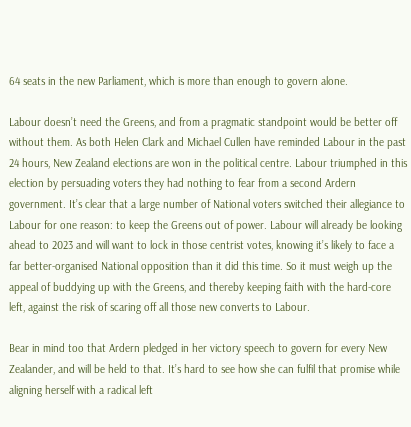64 seats in the new Parliament, which is more than enough to govern alone.

Labour doesn’t need the Greens, and from a pragmatic standpoint would be better off without them. As both Helen Clark and Michael Cullen have reminded Labour in the past 24 hours, New Zealand elections are won in the political centre. Labour triumphed in this election by persuading voters they had nothing to fear from a second Ardern government. It’s clear that a large number of National voters switched their allegiance to Labour for one reason: to keep the Greens out of power. Labour will already be looking ahead to 2023 and will want to lock in those centrist votes, knowing it’s likely to face a far better-organised National opposition than it did this time. So it must weigh up the appeal of buddying up with the Greens, and thereby keeping faith with the hard-core left, against the risk of scaring off all those new converts to Labour.

Bear in mind too that Ardern pledged in her victory speech to govern for every New Zealander, and will be held to that. It’s hard to see how she can fulfil that promise while aligning herself with a radical left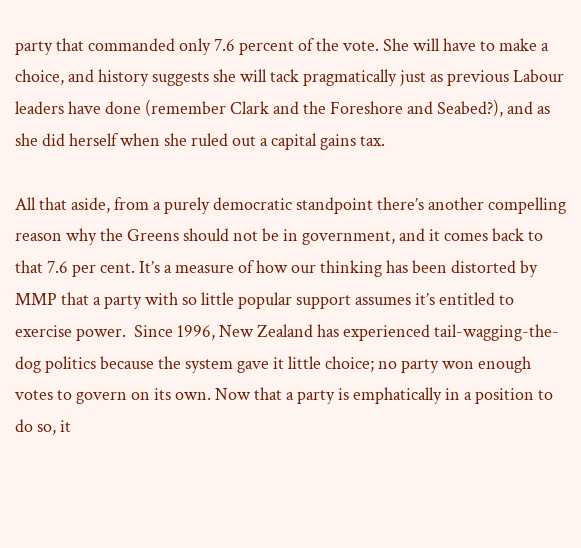party that commanded only 7.6 percent of the vote. She will have to make a choice, and history suggests she will tack pragmatically just as previous Labour leaders have done (remember Clark and the Foreshore and Seabed?), and as she did herself when she ruled out a capital gains tax.

All that aside, from a purely democratic standpoint there’s another compelling reason why the Greens should not be in government, and it comes back to that 7.6 per cent. It’s a measure of how our thinking has been distorted by MMP that a party with so little popular support assumes it’s entitled to exercise power.  Since 1996, New Zealand has experienced tail-wagging-the-dog politics because the system gave it little choice; no party won enough votes to govern on its own. Now that a party is emphatically in a position to do so, it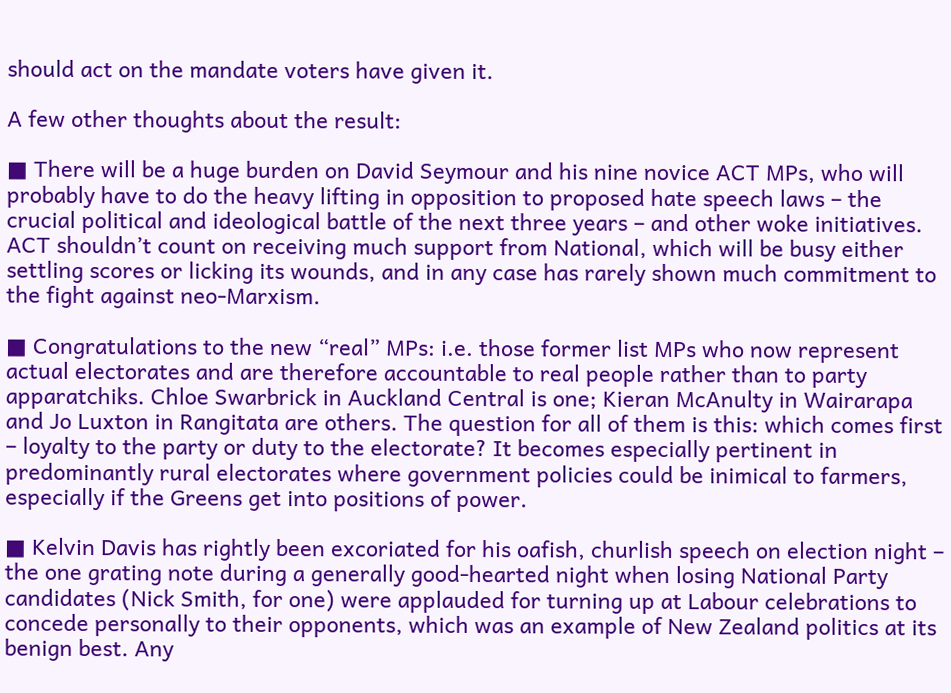should act on the mandate voters have given it.

A few other thoughts about the result:

■ There will be a huge burden on David Seymour and his nine novice ACT MPs, who will probably have to do the heavy lifting in opposition to proposed hate speech laws – the crucial political and ideological battle of the next three years – and other woke initiatives. ACT shouldn’t count on receiving much support from National, which will be busy either settling scores or licking its wounds, and in any case has rarely shown much commitment to the fight against neo-Marxism.

■ Congratulations to the new “real” MPs: i.e. those former list MPs who now represent actual electorates and are therefore accountable to real people rather than to party apparatchiks. Chloe Swarbrick in Auckland Central is one; Kieran McAnulty in Wairarapa and Jo Luxton in Rangitata are others. The question for all of them is this: which comes first – loyalty to the party or duty to the electorate? It becomes especially pertinent in predominantly rural electorates where government policies could be inimical to farmers, especially if the Greens get into positions of power.

■ Kelvin Davis has rightly been excoriated for his oafish, churlish speech on election night – the one grating note during a generally good-hearted night when losing National Party candidates (Nick Smith, for one) were applauded for turning up at Labour celebrations to concede personally to their opponents, which was an example of New Zealand politics at its benign best. Any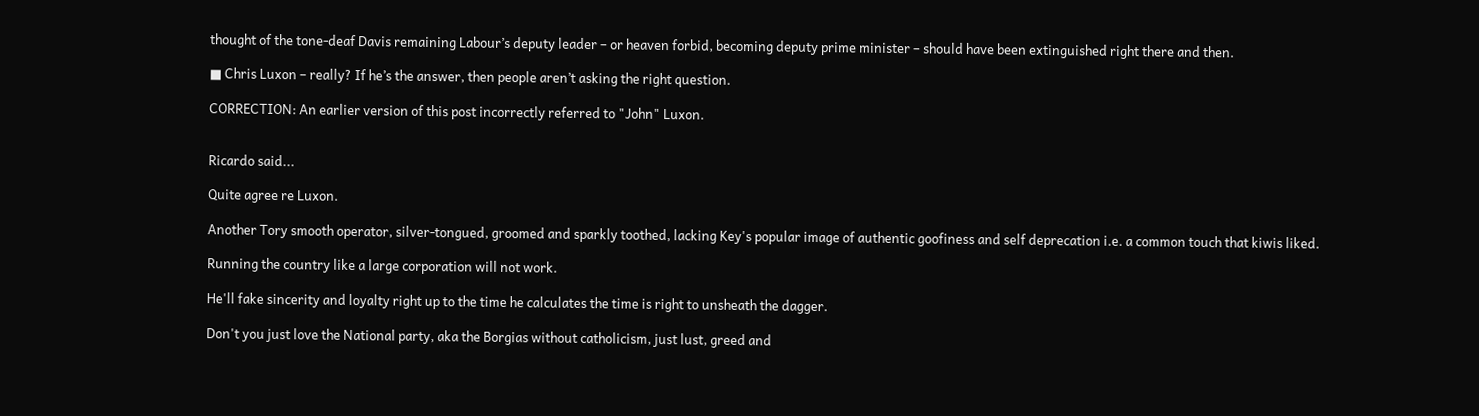thought of the tone-deaf Davis remaining Labour’s deputy leader – or heaven forbid, becoming deputy prime minister – should have been extinguished right there and then.

■ Chris Luxon – really? If he’s the answer, then people aren’t asking the right question.

CORRECTION: An earlier version of this post incorrectly referred to "John" Luxon.


Ricardo said...

Quite agree re Luxon.

Another Tory smooth operator, silver-tongued, groomed and sparkly toothed, lacking Key's popular image of authentic goofiness and self deprecation i.e. a common touch that kiwis liked.

Running the country like a large corporation will not work.

He'll fake sincerity and loyalty right up to the time he calculates the time is right to unsheath the dagger.

Don't you just love the National party, aka the Borgias without catholicism, just lust, greed and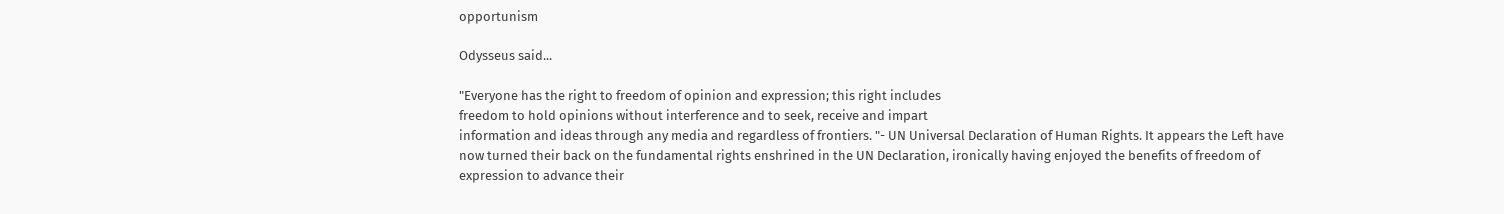opportunism

Odysseus said...

"Everyone has the right to freedom of opinion and expression; this right includes
freedom to hold opinions without interference and to seek, receive and impart
information and ideas through any media and regardless of frontiers. "- UN Universal Declaration of Human Rights. It appears the Left have now turned their back on the fundamental rights enshrined in the UN Declaration, ironically having enjoyed the benefits of freedom of expression to advance their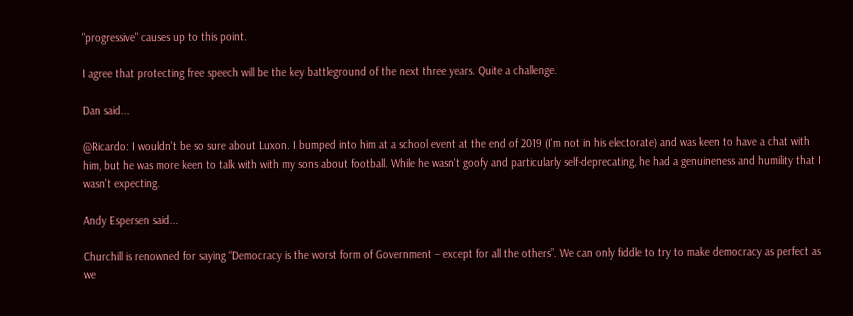"progressive" causes up to this point.

I agree that protecting free speech will be the key battleground of the next three years. Quite a challenge.

Dan said...

@Ricardo: I wouldn't be so sure about Luxon. I bumped into him at a school event at the end of 2019 (I'm not in his electorate) and was keen to have a chat with him, but he was more keen to talk with with my sons about football. While he wasn't goofy and particularly self-deprecating, he had a genuineness and humility that I wasn't expecting.

Andy Espersen said...

Churchill is renowned for saying “Democracy is the worst form of Government – except for all the others”. We can only fiddle to try to make democracy as perfect as we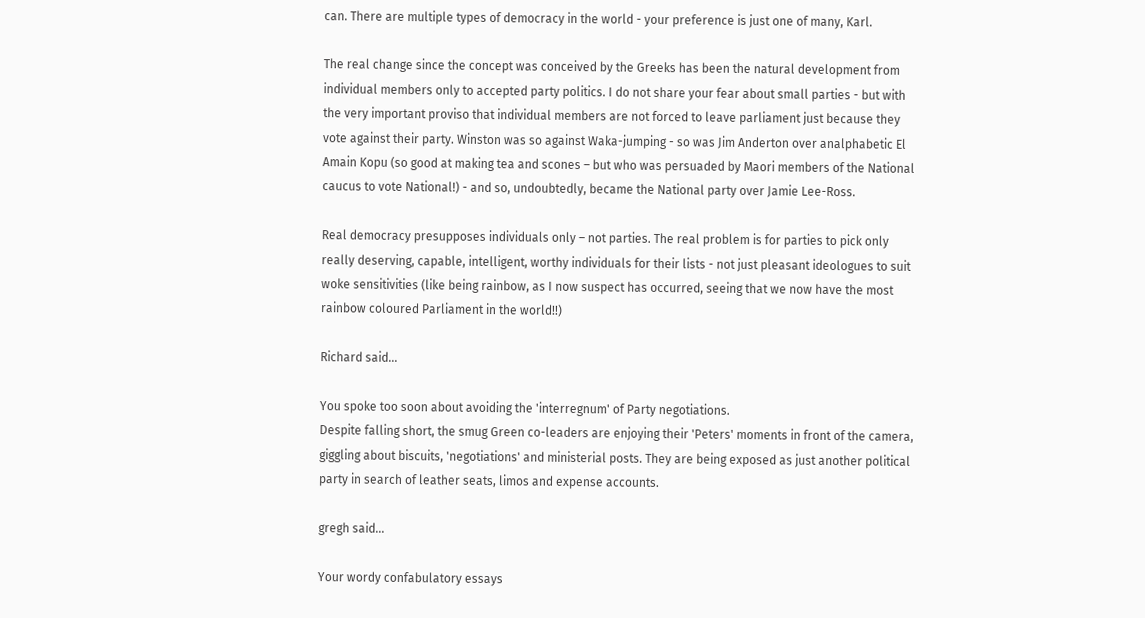can. There are multiple types of democracy in the world - your preference is just one of many, Karl.

The real change since the concept was conceived by the Greeks has been the natural development from individual members only to accepted party politics. I do not share your fear about small parties - but with the very important proviso that individual members are not forced to leave parliament just because they vote against their party. Winston was so against Waka-jumping - so was Jim Anderton over analphabetic El Amain Kopu (so good at making tea and scones – but who was persuaded by Maori members of the National caucus to vote National!) - and so, undoubtedly, became the National party over Jamie Lee-Ross.

Real democracy presupposes individuals only – not parties. The real problem is for parties to pick only really deserving, capable, intelligent, worthy individuals for their lists - not just pleasant ideologues to suit woke sensitivities (like being rainbow, as I now suspect has occurred, seeing that we now have the most rainbow coloured Parliament in the world!!)

Richard said...

You spoke too soon about avoiding the 'interregnum' of Party negotiations.
Despite falling short, the smug Green co-leaders are enjoying their 'Peters' moments in front of the camera, giggling about biscuits, 'negotiations' and ministerial posts. They are being exposed as just another political party in search of leather seats, limos and expense accounts.

gregh said...

Your wordy confabulatory essays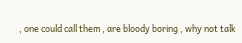, one could call them , are bloody boring , why not talk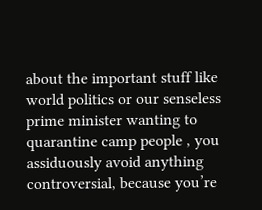about the important stuff like world politics or our senseless prime minister wanting to quarantine camp people , you assiduously avoid anything controversial, because you’re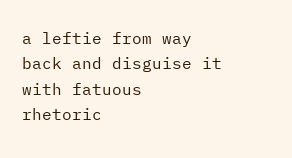a leftie from way back and disguise it with fatuous rhetoric